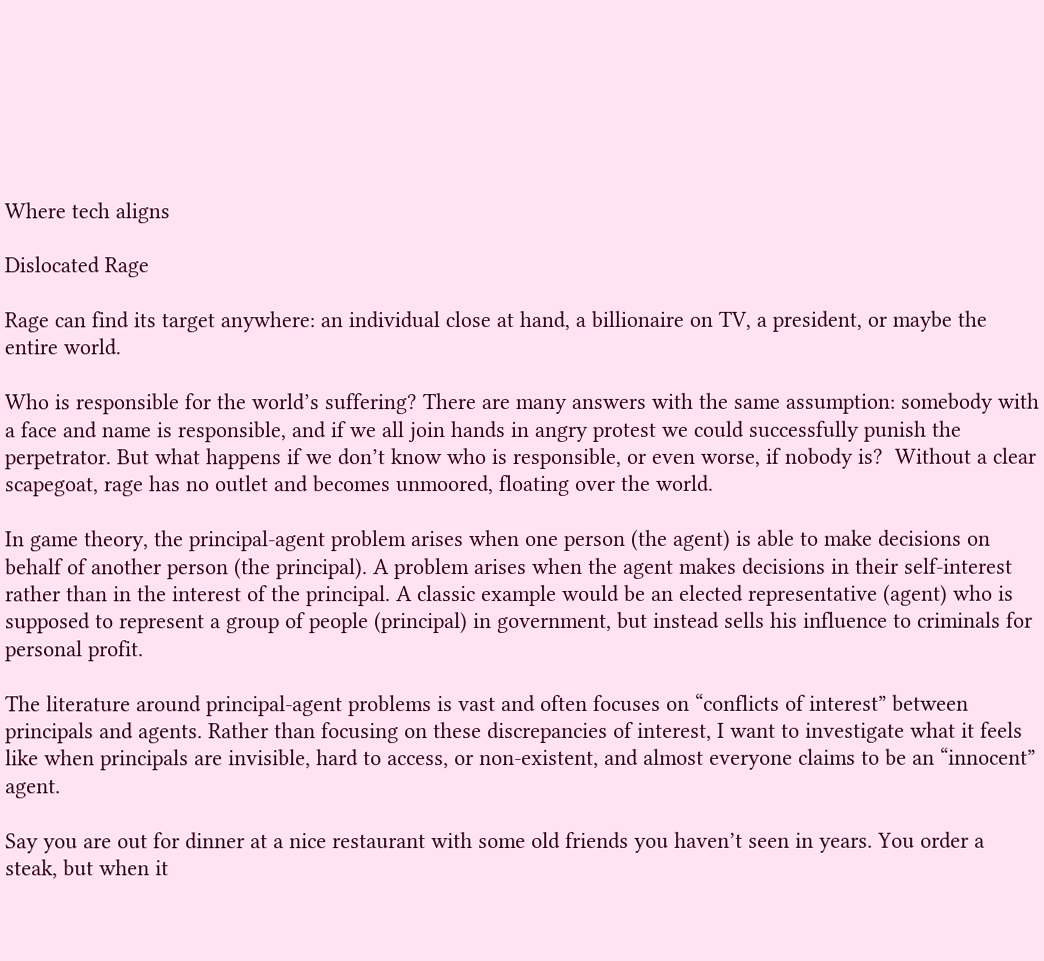Where tech aligns

Dislocated Rage

Rage can find its target anywhere: an individual close at hand, a billionaire on TV, a president, or maybe the entire world.

Who is responsible for the world’s suffering? There are many answers with the same assumption: somebody with a face and name is responsible, and if we all join hands in angry protest we could successfully punish the perpetrator. But what happens if we don’t know who is responsible, or even worse, if nobody is?  Without a clear scapegoat, rage has no outlet and becomes unmoored, floating over the world.

In game theory, the principal-agent problem arises when one person (the agent) is able to make decisions on behalf of another person (the principal). A problem arises when the agent makes decisions in their self-interest rather than in the interest of the principal. A classic example would be an elected representative (agent) who is supposed to represent a group of people (principal) in government, but instead sells his influence to criminals for personal profit.

The literature around principal-agent problems is vast and often focuses on “conflicts of interest” between principals and agents. Rather than focusing on these discrepancies of interest, I want to investigate what it feels like when principals are invisible, hard to access, or non-existent, and almost everyone claims to be an “innocent” agent.

Say you are out for dinner at a nice restaurant with some old friends you haven’t seen in years. You order a steak, but when it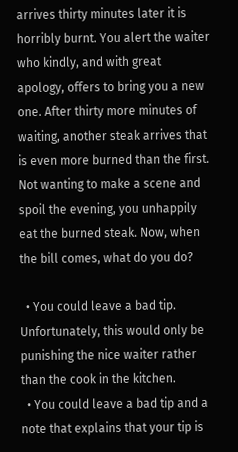arrives thirty minutes later it is horribly burnt. You alert the waiter who kindly, and with great apology, offers to bring you a new one. After thirty more minutes of waiting, another steak arrives that is even more burned than the first. Not wanting to make a scene and spoil the evening, you unhappily eat the burned steak. Now, when the bill comes, what do you do?

  • You could leave a bad tip. Unfortunately, this would only be punishing the nice waiter rather than the cook in the kitchen.
  • You could leave a bad tip and a note that explains that your tip is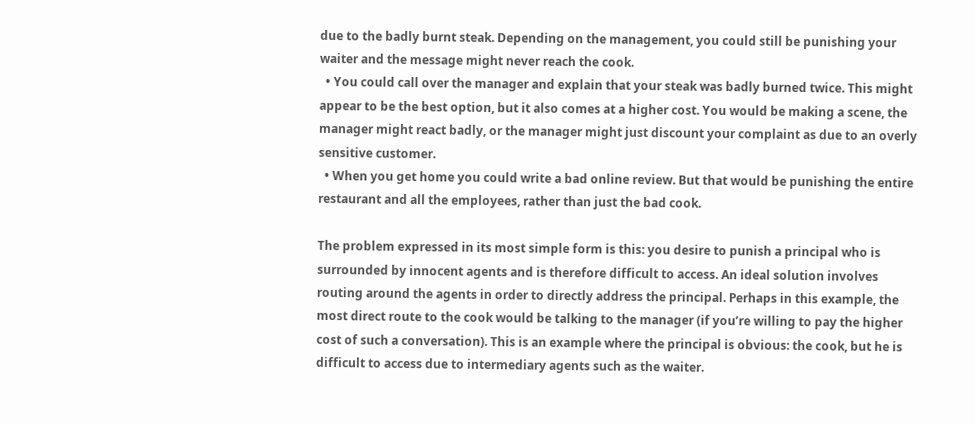due to the badly burnt steak. Depending on the management, you could still be punishing your waiter and the message might never reach the cook.
  • You could call over the manager and explain that your steak was badly burned twice. This might appear to be the best option, but it also comes at a higher cost. You would be making a scene, the manager might react badly, or the manager might just discount your complaint as due to an overly sensitive customer.
  • When you get home you could write a bad online review. But that would be punishing the entire restaurant and all the employees, rather than just the bad cook.

The problem expressed in its most simple form is this: you desire to punish a principal who is surrounded by innocent agents and is therefore difficult to access. An ideal solution involves routing around the agents in order to directly address the principal. Perhaps in this example, the most direct route to the cook would be talking to the manager (if you’re willing to pay the higher cost of such a conversation). This is an example where the principal is obvious: the cook, but he is difficult to access due to intermediary agents such as the waiter.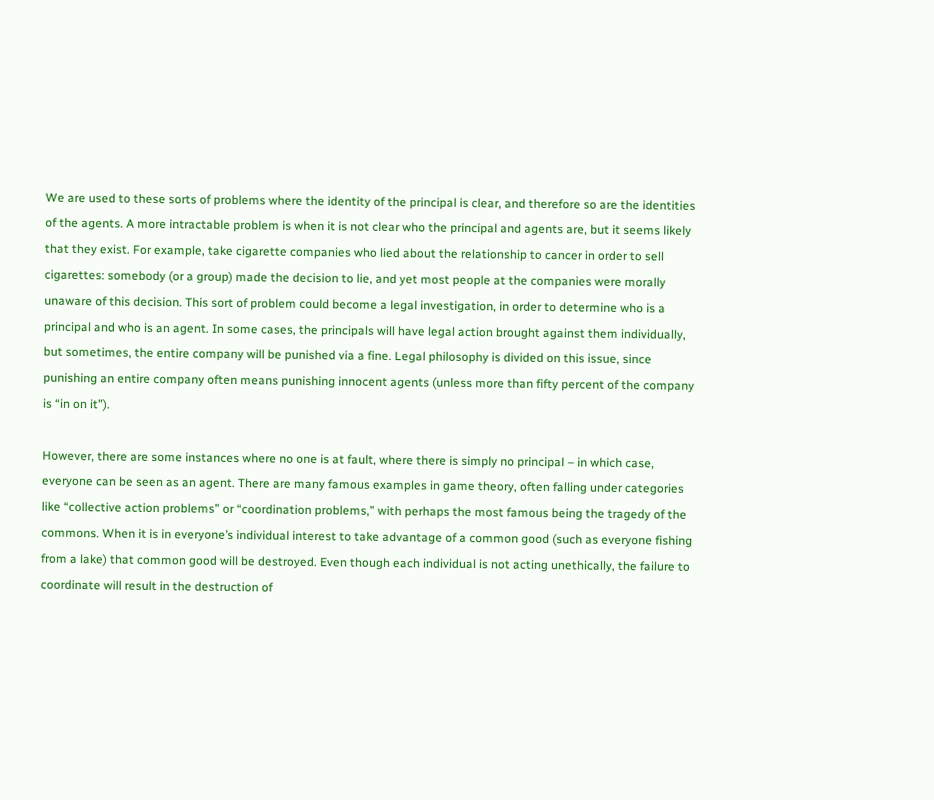We are used to these sorts of problems where the identity of the principal is clear, and therefore so are the identities of the agents. A more intractable problem is when it is not clear who the principal and agents are, but it seems likely that they exist. For example, take cigarette companies who lied about the relationship to cancer in order to sell cigarettes: somebody (or a group) made the decision to lie, and yet most people at the companies were morally unaware of this decision. This sort of problem could become a legal investigation, in order to determine who is a principal and who is an agent. In some cases, the principals will have legal action brought against them individually, but sometimes, the entire company will be punished via a fine. Legal philosophy is divided on this issue, since punishing an entire company often means punishing innocent agents (unless more than fifty percent of the company is “in on it”).

However, there are some instances where no one is at fault, where there is simply no principal – in which case, everyone can be seen as an agent. There are many famous examples in game theory, often falling under categories like “collective action problems” or “coordination problems,” with perhaps the most famous being the tragedy of the commons. When it is in everyone’s individual interest to take advantage of a common good (such as everyone fishing from a lake) that common good will be destroyed. Even though each individual is not acting unethically, the failure to coordinate will result in the destruction of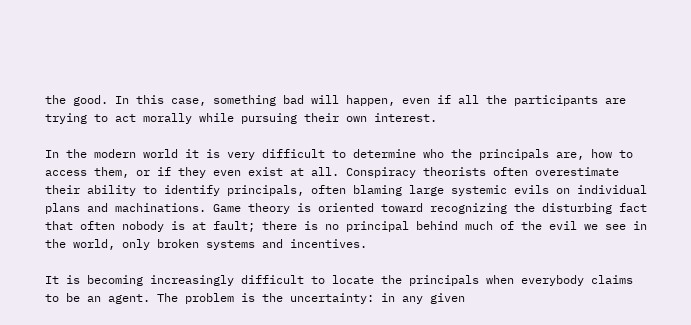the good. In this case, something bad will happen, even if all the participants are trying to act morally while pursuing their own interest.

In the modern world it is very difficult to determine who the principals are, how to access them, or if they even exist at all. Conspiracy theorists often overestimate their ability to identify principals, often blaming large systemic evils on individual plans and machinations. Game theory is oriented toward recognizing the disturbing fact that often nobody is at fault; there is no principal behind much of the evil we see in the world, only broken systems and incentives.

It is becoming increasingly difficult to locate the principals when everybody claims to be an agent. The problem is the uncertainty: in any given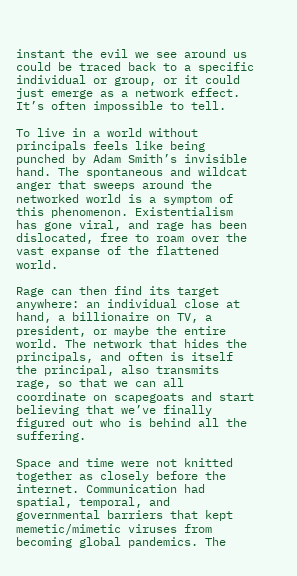instant the evil we see around us could be traced back to a specific individual or group, or it could just emerge as a network effect. It’s often impossible to tell.

To live in a world without principals feels like being punched by Adam Smith’s invisible hand. The spontaneous and wildcat anger that sweeps around the networked world is a symptom of this phenomenon. Existentialism has gone viral, and rage has been dislocated, free to roam over the vast expanse of the flattened world.

Rage can then find its target anywhere: an individual close at hand, a billionaire on TV, a president, or maybe the entire world. The network that hides the principals, and often is itself the principal, also transmits rage, so that we can all coordinate on scapegoats and start believing that we’ve finally figured out who is behind all the suffering.

Space and time were not knitted together as closely before the internet. Communication had spatial, temporal, and governmental barriers that kept memetic/mimetic viruses from becoming global pandemics. The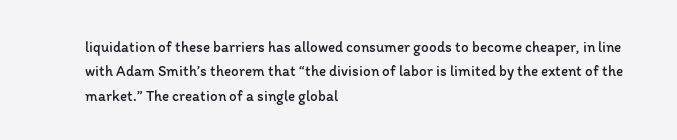liquidation of these barriers has allowed consumer goods to become cheaper, in line with Adam Smith’s theorem that “the division of labor is limited by the extent of the market.” The creation of a single global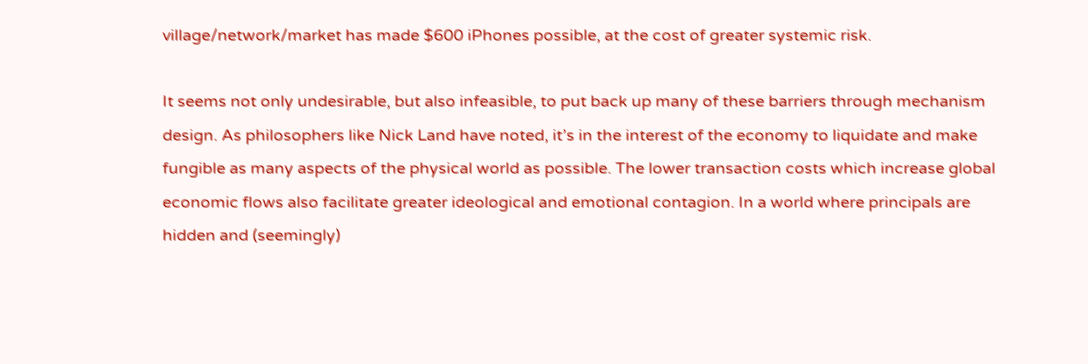village/network/market has made $600 iPhones possible, at the cost of greater systemic risk.

It seems not only undesirable, but also infeasible, to put back up many of these barriers through mechanism design. As philosophers like Nick Land have noted, it’s in the interest of the economy to liquidate and make fungible as many aspects of the physical world as possible. The lower transaction costs which increase global economic flows also facilitate greater ideological and emotional contagion. In a world where principals are hidden and (seemingly)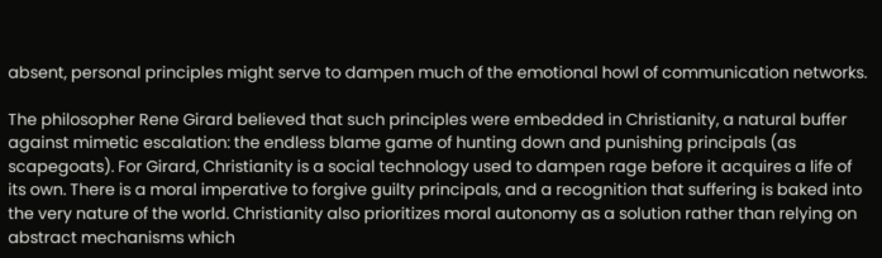absent, personal principles might serve to dampen much of the emotional howl of communication networks.

The philosopher Rene Girard believed that such principles were embedded in Christianity, a natural buffer against mimetic escalation: the endless blame game of hunting down and punishing principals (as scapegoats). For Girard, Christianity is a social technology used to dampen rage before it acquires a life of its own. There is a moral imperative to forgive guilty principals, and a recognition that suffering is baked into the very nature of the world. Christianity also prioritizes moral autonomy as a solution rather than relying on abstract mechanisms which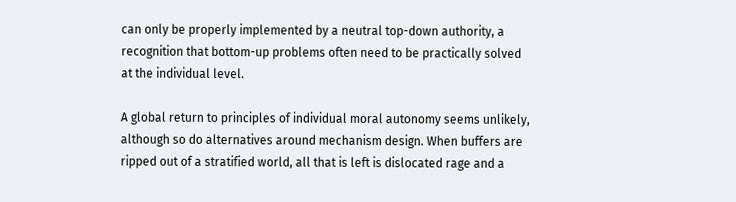can only be properly implemented by a neutral top-down authority, a recognition that bottom-up problems often need to be practically solved at the individual level.

A global return to principles of individual moral autonomy seems unlikely, although so do alternatives around mechanism design. When buffers are ripped out of a stratified world, all that is left is dislocated rage and a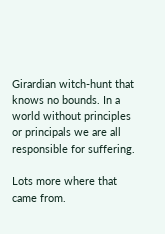Girardian witch-hunt that knows no bounds. In a world without principles or principals we are all responsible for suffering.

Lots more where that came from.